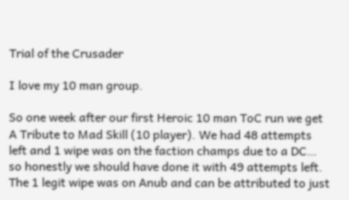Trial of the Crusader

I love my 10 man group.

So one week after our first Heroic 10 man ToC run we get A Tribute to Mad Skill (10 player). We had 48 attempts left and 1 wipe was on the faction champs due to a DC… so honestly we should have done it with 49 attempts left. The 1 legit wipe was on Anub and can be attributed to just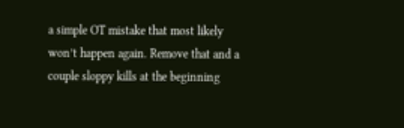a simple OT mistake that most likely won’t happen again. Remove that and a couple sloppy kills at the beginning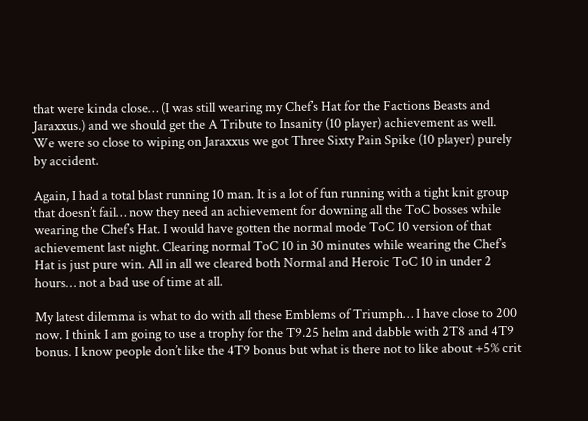that were kinda close… (I was still wearing my Chef’s Hat for the Factions Beasts and Jaraxxus.) and we should get the A Tribute to Insanity (10 player) achievement as well. We were so close to wiping on Jaraxxus we got Three Sixty Pain Spike (10 player) purely by accident.

Again, I had a total blast running 10 man. It is a lot of fun running with a tight knit group that doesn’t fail… now they need an achievement for downing all the ToC bosses while wearing the Chef’s Hat. I would have gotten the normal mode ToC 10 version of that achievement last night. Clearing normal ToC 10 in 30 minutes while wearing the Chef’s Hat is just pure win. All in all we cleared both Normal and Heroic ToC 10 in under 2 hours… not a bad use of time at all.

My latest dilemma is what to do with all these Emblems of Triumph… I have close to 200 now. I think I am going to use a trophy for the T9.25 helm and dabble with 2T8 and 4T9 bonus. I know people don’t like the 4T9 bonus but what is there not to like about +5% crit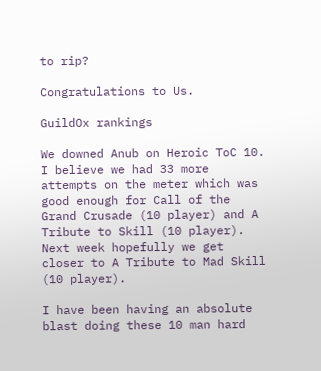to rip?

Congratulations to Us.

GuildOx rankings

We downed Anub on Heroic ToC 10. I believe we had 33 more attempts on the meter which was good enough for Call of the Grand Crusade (10 player) and A Tribute to Skill (10 player). Next week hopefully we get closer to A Tribute to Mad Skill (10 player).

I have been having an absolute blast doing these 10 man hard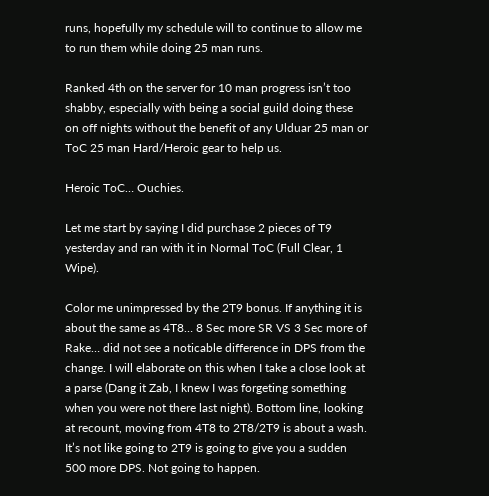runs, hopefully my schedule will to continue to allow me to run them while doing 25 man runs.

Ranked 4th on the server for 10 man progress isn’t too shabby, especially with being a social guild doing these on off nights without the benefit of any Ulduar 25 man or ToC 25 man Hard/Heroic gear to help us.

Heroic ToC… Ouchies.

Let me start by saying I did purchase 2 pieces of T9 yesterday and ran with it in Normal ToC (Full Clear, 1 Wipe).

Color me unimpressed by the 2T9 bonus. If anything it is about the same as 4T8… 8 Sec more SR VS 3 Sec more of Rake… did not see a noticable difference in DPS from the change. I will elaborate on this when I take a close look at a parse (Dang it Zab, I knew I was forgeting something when you were not there last night). Bottom line, looking at recount, moving from 4T8 to 2T8/2T9 is about a wash. It’s not like going to 2T9 is going to give you a sudden 500 more DPS. Not going to happen.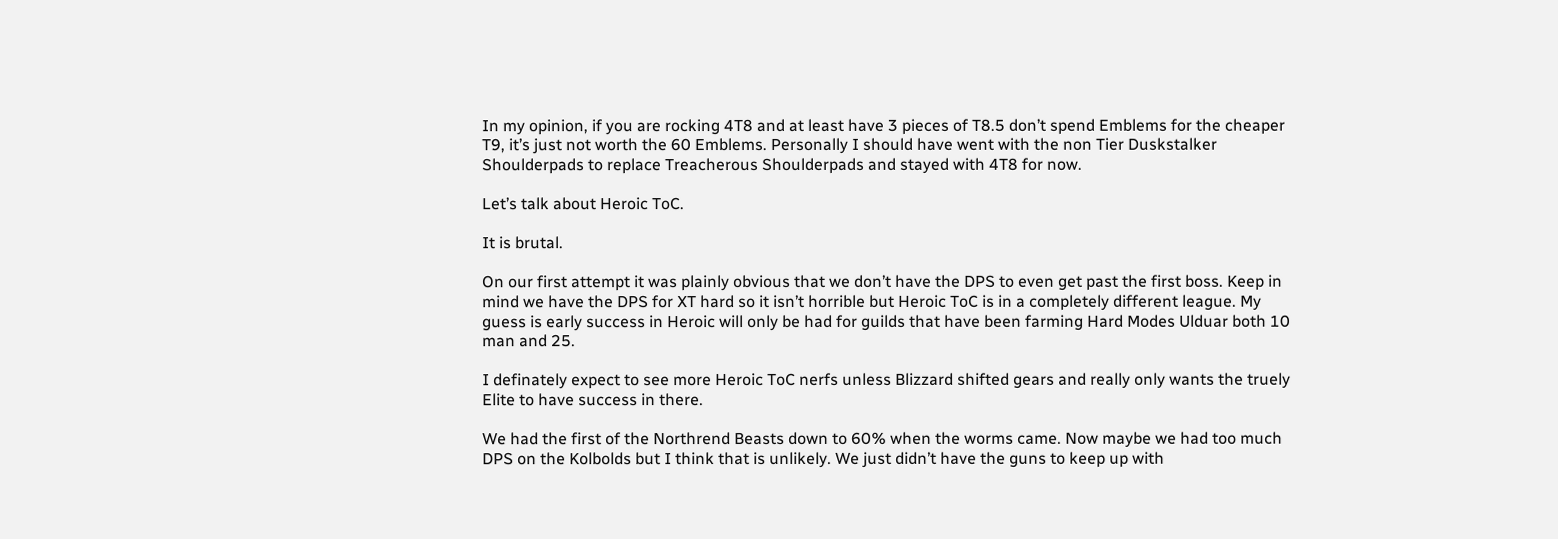In my opinion, if you are rocking 4T8 and at least have 3 pieces of T8.5 don’t spend Emblems for the cheaper T9, it’s just not worth the 60 Emblems. Personally I should have went with the non Tier Duskstalker Shoulderpads to replace Treacherous Shoulderpads and stayed with 4T8 for now.

Let’s talk about Heroic ToC.

It is brutal.

On our first attempt it was plainly obvious that we don’t have the DPS to even get past the first boss. Keep in mind we have the DPS for XT hard so it isn’t horrible but Heroic ToC is in a completely different league. My guess is early success in Heroic will only be had for guilds that have been farming Hard Modes Ulduar both 10 man and 25.

I definately expect to see more Heroic ToC nerfs unless Blizzard shifted gears and really only wants the truely Elite to have success in there.

We had the first of the Northrend Beasts down to 60% when the worms came. Now maybe we had too much DPS on the Kolbolds but I think that is unlikely. We just didn’t have the guns to keep up with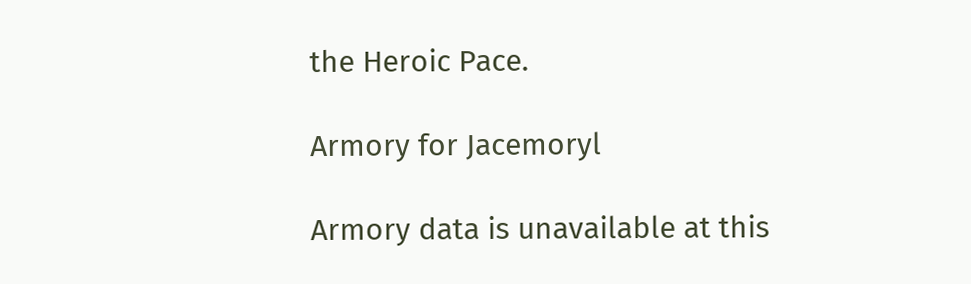the Heroic Pace.

Armory for Jacemoryl

Armory data is unavailable at this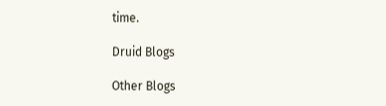time.

Druid Blogs

Other Blogs